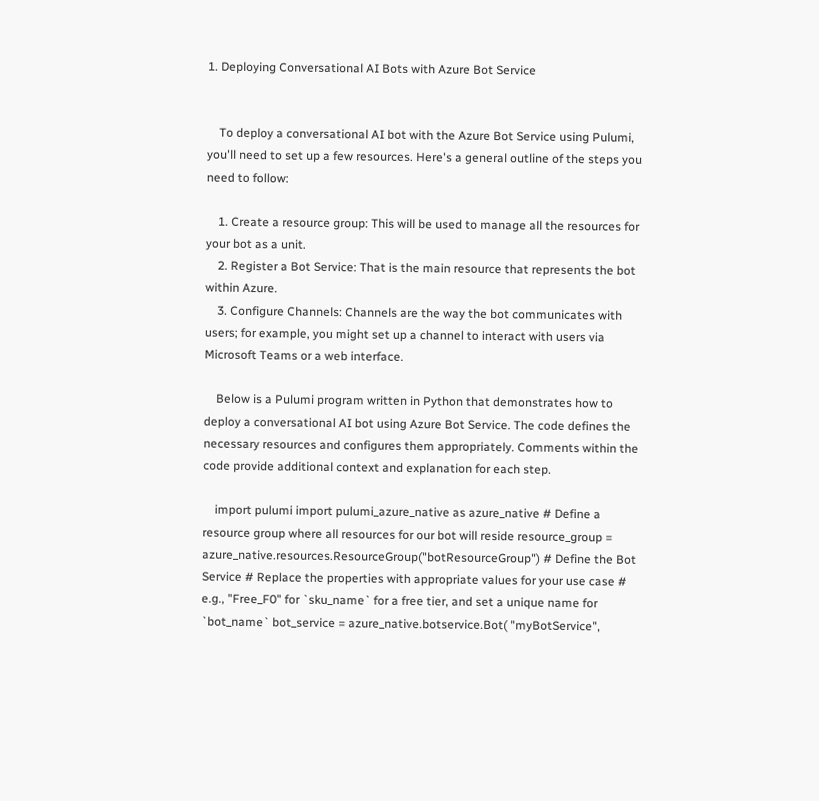1. Deploying Conversational AI Bots with Azure Bot Service


    To deploy a conversational AI bot with the Azure Bot Service using Pulumi, you'll need to set up a few resources. Here's a general outline of the steps you need to follow:

    1. Create a resource group: This will be used to manage all the resources for your bot as a unit.
    2. Register a Bot Service: That is the main resource that represents the bot within Azure.
    3. Configure Channels: Channels are the way the bot communicates with users; for example, you might set up a channel to interact with users via Microsoft Teams or a web interface.

    Below is a Pulumi program written in Python that demonstrates how to deploy a conversational AI bot using Azure Bot Service. The code defines the necessary resources and configures them appropriately. Comments within the code provide additional context and explanation for each step.

    import pulumi import pulumi_azure_native as azure_native # Define a resource group where all resources for our bot will reside resource_group = azure_native.resources.ResourceGroup("botResourceGroup") # Define the Bot Service # Replace the properties with appropriate values for your use case # e.g., "Free_F0" for `sku_name` for a free tier, and set a unique name for `bot_name` bot_service = azure_native.botservice.Bot( "myBotService",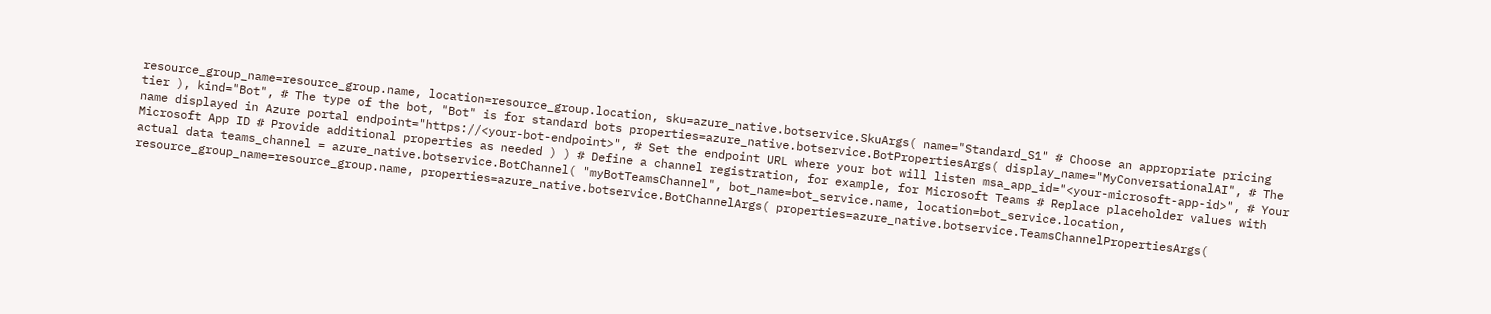resource_group_name=resource_group.name, location=resource_group.location, sku=azure_native.botservice.SkuArgs( name="Standard_S1" # Choose an appropriate pricing tier ), kind="Bot", # The type of the bot, "Bot" is for standard bots properties=azure_native.botservice.BotPropertiesArgs( display_name="MyConversationalAI", # The name displayed in Azure portal endpoint="https://<your-bot-endpoint>", # Set the endpoint URL where your bot will listen msa_app_id="<your-microsoft-app-id>", # Your Microsoft App ID # Provide additional properties as needed ) ) # Define a channel registration, for example, for Microsoft Teams # Replace placeholder values with actual data teams_channel = azure_native.botservice.BotChannel( "myBotTeamsChannel", bot_name=bot_service.name, location=bot_service.location, resource_group_name=resource_group.name, properties=azure_native.botservice.BotChannelArgs( properties=azure_native.botservice.TeamsChannelPropertiesArgs(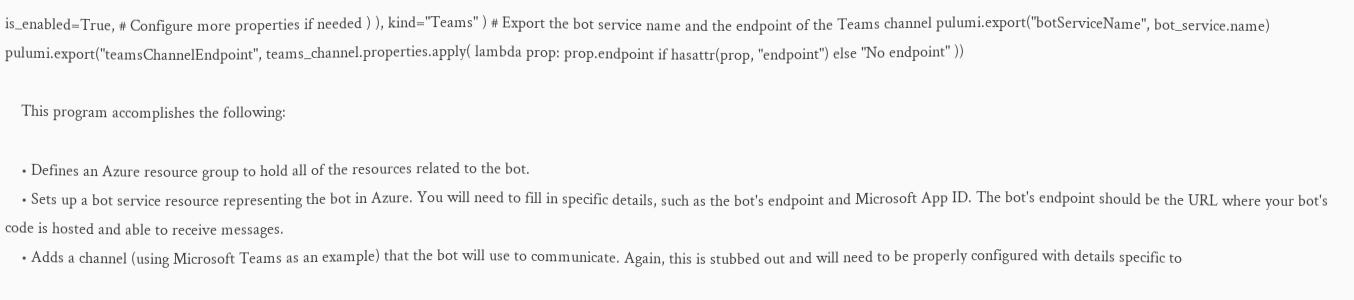is_enabled=True, # Configure more properties if needed ) ), kind="Teams" ) # Export the bot service name and the endpoint of the Teams channel pulumi.export("botServiceName", bot_service.name) pulumi.export("teamsChannelEndpoint", teams_channel.properties.apply( lambda prop: prop.endpoint if hasattr(prop, "endpoint") else "No endpoint" ))

    This program accomplishes the following:

    • Defines an Azure resource group to hold all of the resources related to the bot.
    • Sets up a bot service resource representing the bot in Azure. You will need to fill in specific details, such as the bot's endpoint and Microsoft App ID. The bot's endpoint should be the URL where your bot's code is hosted and able to receive messages.
    • Adds a channel (using Microsoft Teams as an example) that the bot will use to communicate. Again, this is stubbed out and will need to be properly configured with details specific to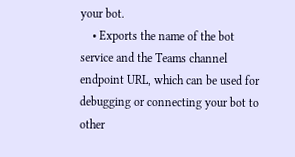your bot.
    • Exports the name of the bot service and the Teams channel endpoint URL, which can be used for debugging or connecting your bot to other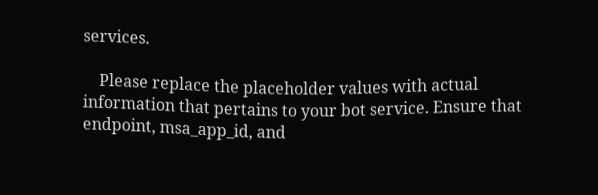services.

    Please replace the placeholder values with actual information that pertains to your bot service. Ensure that endpoint, msa_app_id, and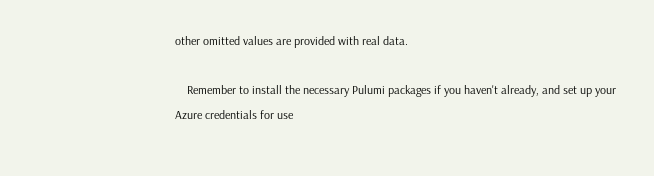other omitted values are provided with real data.

    Remember to install the necessary Pulumi packages if you haven't already, and set up your Azure credentials for use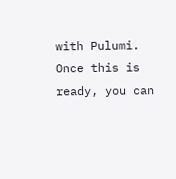with Pulumi. Once this is ready, you can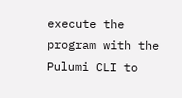execute the program with the Pulumi CLI to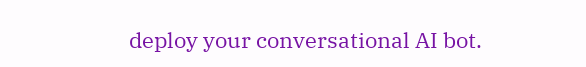deploy your conversational AI bot.